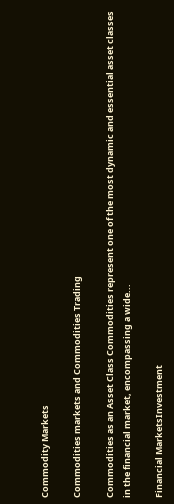Commodity Markets

Commodities markets and Commodities Trading

Commodities as an Asset Class Commodities represent one of the most dynamic and essential asset classes in the financial market, encompassing a wide...

Financial MarketsInvestment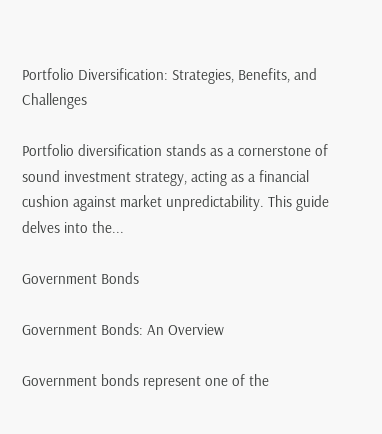Portfolio Diversification: Strategies, Benefits, and Challenges

Portfolio diversification stands as a cornerstone of sound investment strategy, acting as a financial cushion against market unpredictability. This guide delves into the...

Government Bonds

Government Bonds: An Overview

Government bonds represent one of the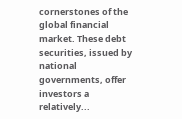cornerstones of the global financial market. These debt securities, issued by national governments, offer investors a relatively...